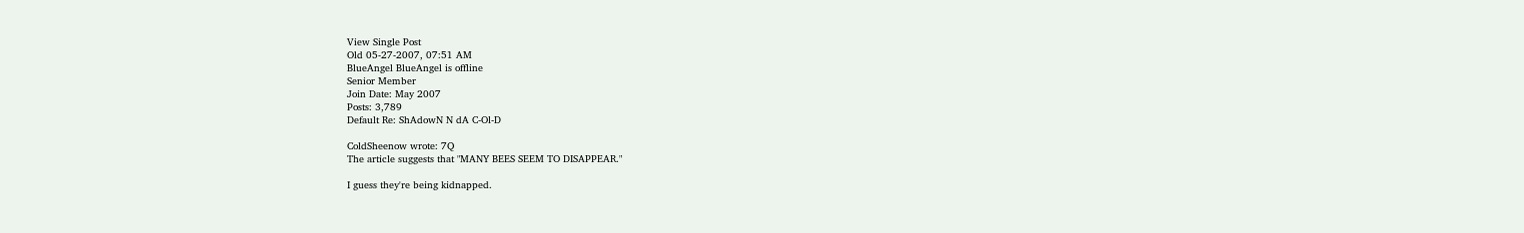View Single Post
Old 05-27-2007, 07:51 AM
BlueAngel BlueAngel is offline
Senior Member
Join Date: May 2007
Posts: 3,789
Default Re: ShAdowN N dA C-Ol-D

ColdSheenow wrote: 7Q
The article suggests that "MANY BEES SEEM TO DISAPPEAR."

I guess they're being kidnapped.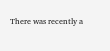There was recently a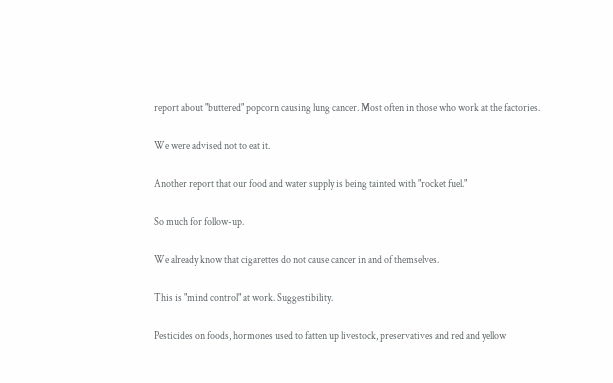report about "buttered" popcorn causing lung cancer. Most often in those who work at the factories.

We were advised not to eat it.

Another report that our food and water supply is being tainted with "rocket fuel."

So much for follow-up.

We already know that cigarettes do not cause cancer in and of themselves.

This is "mind control" at work. Suggestibility.

Pesticides on foods, hormones used to fatten up livestock, preservatives and red and yellow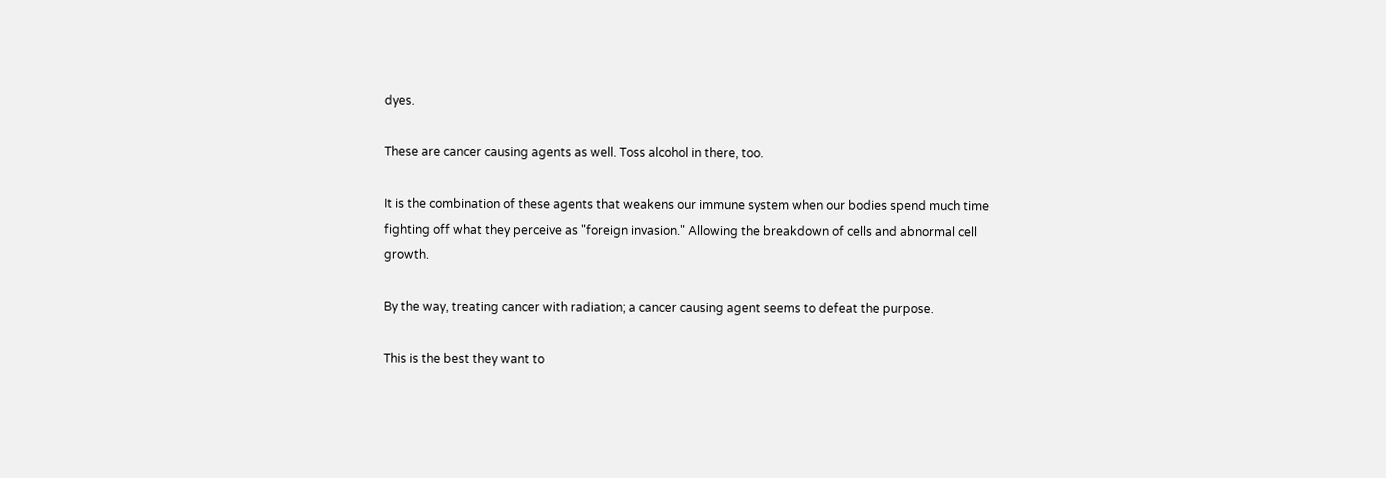dyes.

These are cancer causing agents as well. Toss alcohol in there, too.

It is the combination of these agents that weakens our immune system when our bodies spend much time fighting off what they perceive as "foreign invasion." Allowing the breakdown of cells and abnormal cell growth.

By the way, treating cancer with radiation; a cancer causing agent seems to defeat the purpose.

This is the best they want to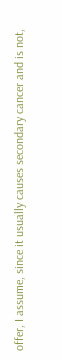offer, I assume, since it usually causes secondary cancer and is not,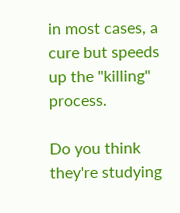in most cases, a cure but speeds up the "killing" process.

Do you think they're studying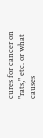cures for cancer on "rats," etc. or what causes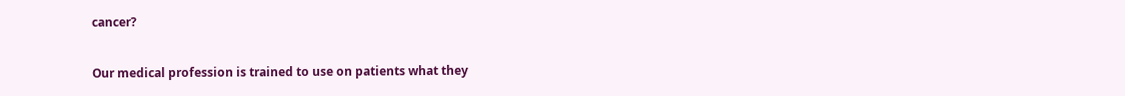cancer?

Our medical profession is trained to use on patients what they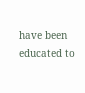have been educated to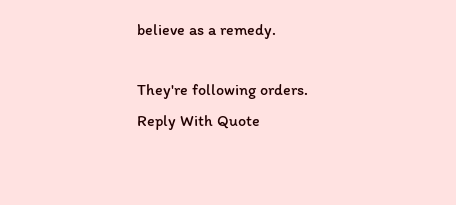believe as a remedy.

They're following orders.
Reply With Quote